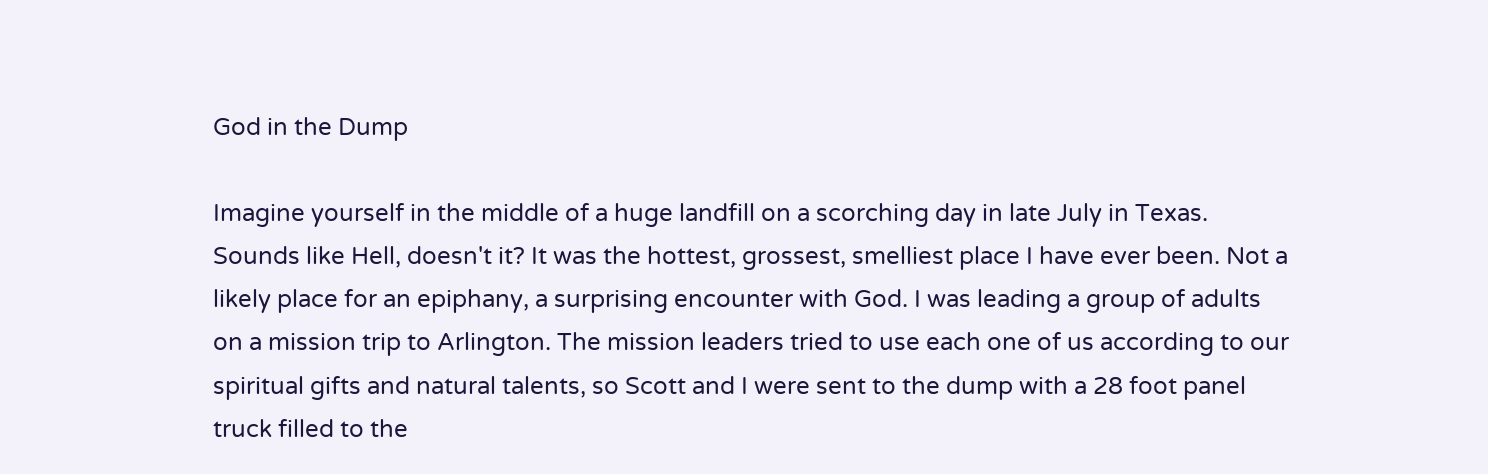God in the Dump

Imagine yourself in the middle of a huge landfill on a scorching day in late July in Texas. Sounds like Hell, doesn't it? It was the hottest, grossest, smelliest place I have ever been. Not a likely place for an epiphany, a surprising encounter with God. I was leading a group of adults on a mission trip to Arlington. The mission leaders tried to use each one of us according to our spiritual gifts and natural talents, so Scott and I were sent to the dump with a 28 foot panel truck filled to the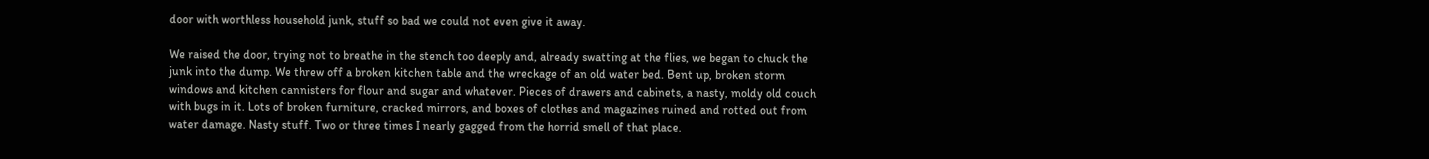door with worthless household junk, stuff so bad we could not even give it away.

We raised the door, trying not to breathe in the stench too deeply and, already swatting at the flies, we began to chuck the junk into the dump. We threw off a broken kitchen table and the wreckage of an old water bed. Bent up, broken storm windows and kitchen cannisters for flour and sugar and whatever. Pieces of drawers and cabinets, a nasty, moldy old couch with bugs in it. Lots of broken furniture, cracked mirrors, and boxes of clothes and magazines ruined and rotted out from water damage. Nasty stuff. Two or three times I nearly gagged from the horrid smell of that place.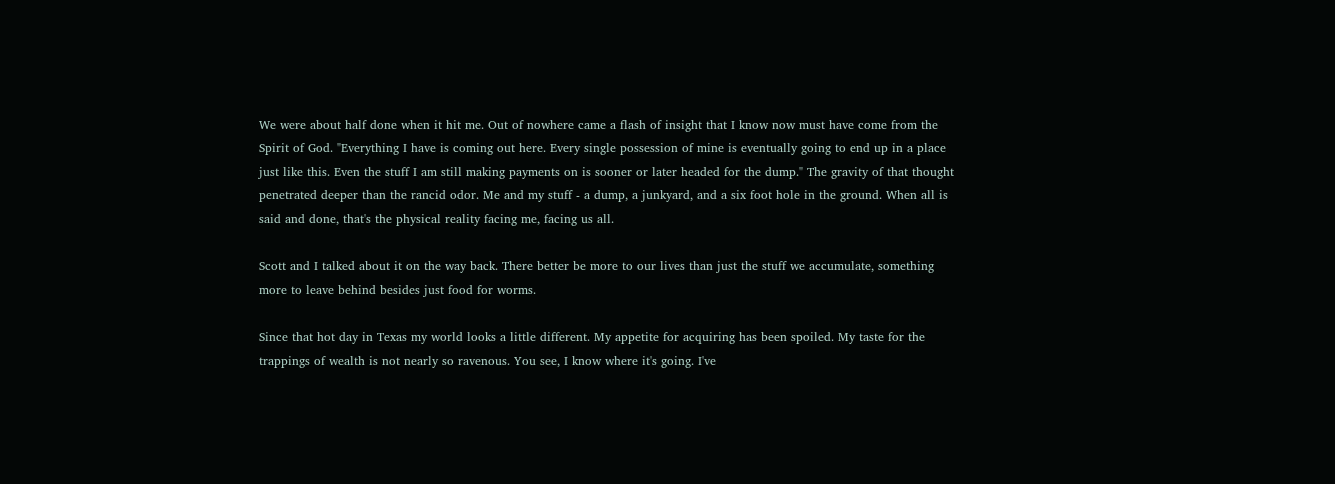We were about half done when it hit me. Out of nowhere came a flash of insight that I know now must have come from the Spirit of God. "Everything I have is coming out here. Every single possession of mine is eventually going to end up in a place just like this. Even the stuff I am still making payments on is sooner or later headed for the dump." The gravity of that thought penetrated deeper than the rancid odor. Me and my stuff - a dump, a junkyard, and a six foot hole in the ground. When all is said and done, that's the physical reality facing me, facing us all.

Scott and I talked about it on the way back. There better be more to our lives than just the stuff we accumulate, something more to leave behind besides just food for worms.

Since that hot day in Texas my world looks a little different. My appetite for acquiring has been spoiled. My taste for the trappings of wealth is not nearly so ravenous. You see, I know where it's going. I've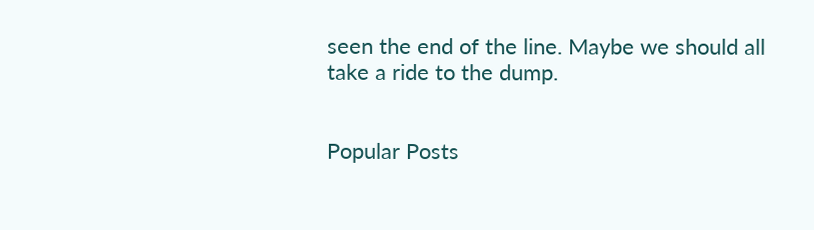seen the end of the line. Maybe we should all take a ride to the dump.


Popular Posts